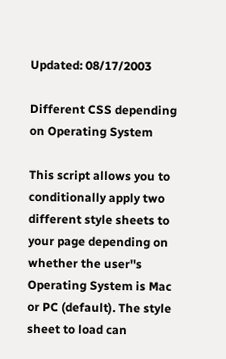Updated: 08/17/2003

Different CSS depending on Operating System

This script allows you to conditionally apply two different style sheets to your page depending on whether the user''s Operating System is Mac or PC (default). The style sheet to load can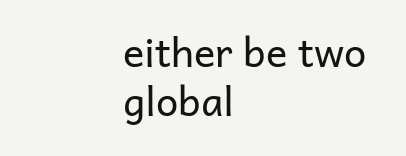either be two global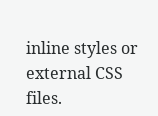inline styles or external CSS files.